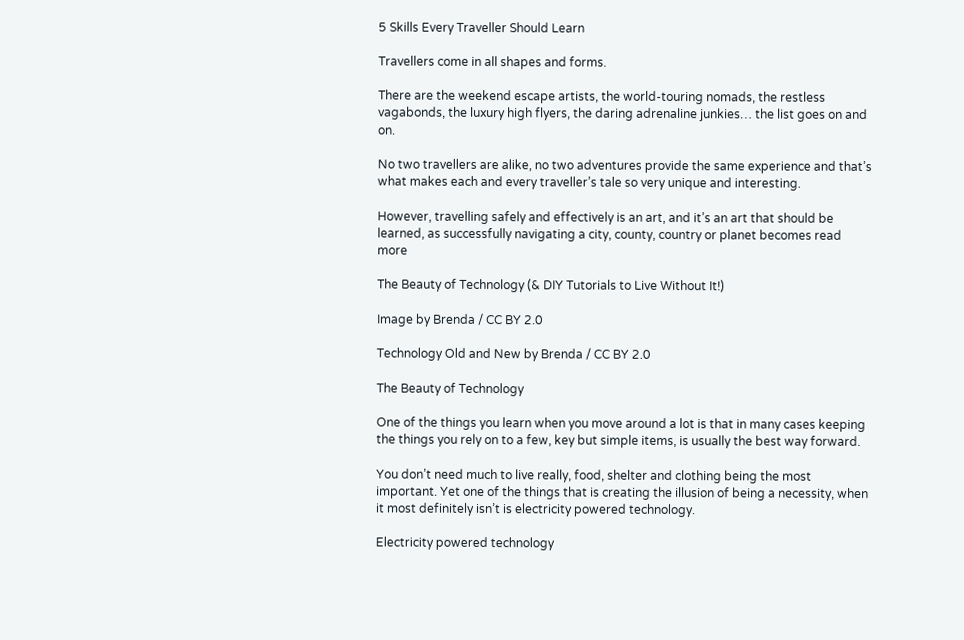5 Skills Every Traveller Should Learn

Travellers come in all shapes and forms.

There are the weekend escape artists, the world-touring nomads, the restless vagabonds, the luxury high flyers, the daring adrenaline junkies… the list goes on and on.

No two travellers are alike, no two adventures provide the same experience and that’s what makes each and every traveller’s tale so very unique and interesting.

However, travelling safely and effectively is an art, and it’s an art that should be learned, as successfully navigating a city, county, country or planet becomes read more

The Beauty of Technology (& DIY Tutorials to Live Without It!)

Image by Brenda / CC BY 2.0

Technology Old and New by Brenda / CC BY 2.0

The Beauty of Technology

One of the things you learn when you move around a lot is that in many cases keeping the things you rely on to a few, key but simple items, is usually the best way forward.

You don’t need much to live really, food, shelter and clothing being the most important. Yet one of the things that is creating the illusion of being a necessity, when it most definitely isn’t is electricity powered technology.

Electricity powered technology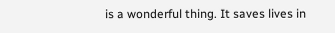is a wonderful thing. It saves lives in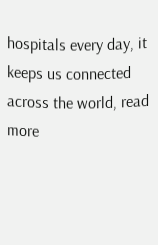hospitals every day, it keeps us connected across the world, read more